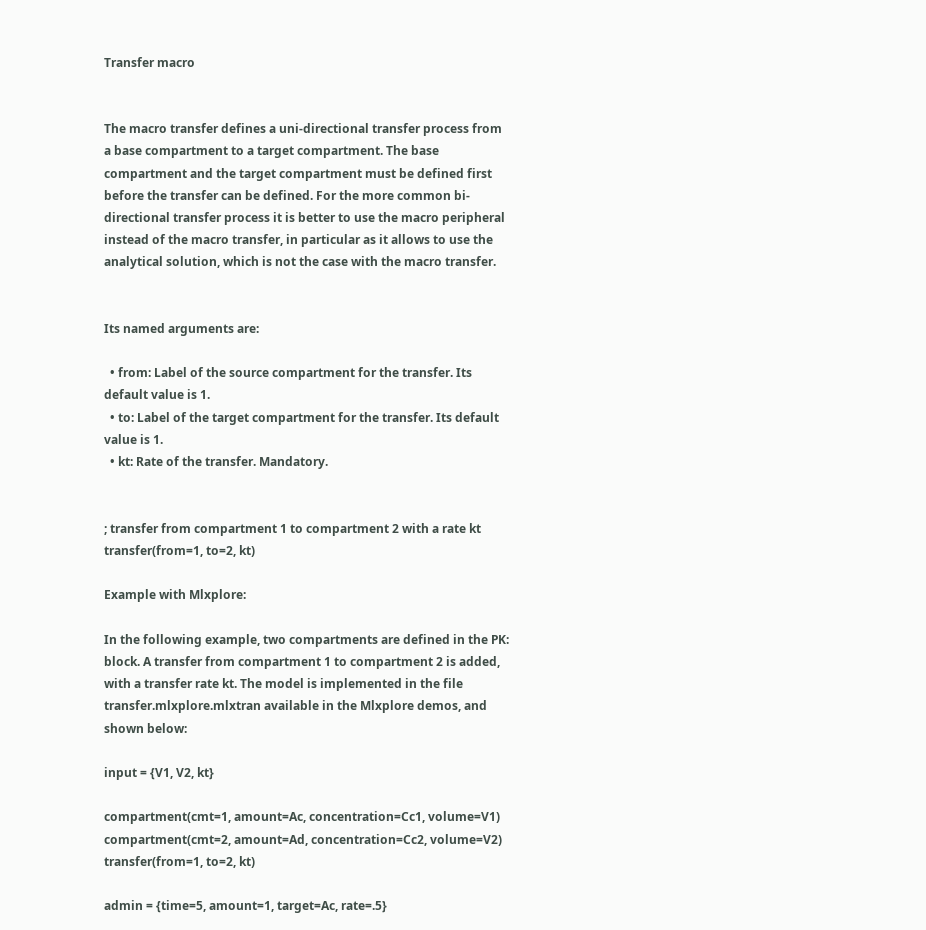Transfer macro


The macro transfer defines a uni-directional transfer process from a base compartment to a target compartment. The base compartment and the target compartment must be defined first before the transfer can be defined. For the more common bi-directional transfer process it is better to use the macro peripheral instead of the macro transfer, in particular as it allows to use the analytical solution, which is not the case with the macro transfer.


Its named arguments are:

  • from: Label of the source compartment for the transfer. Its default value is 1.
  • to: Label of the target compartment for the transfer. Its default value is 1.
  • kt: Rate of the transfer. Mandatory.


; transfer from compartment 1 to compartment 2 with a rate kt
transfer(from=1, to=2, kt)

Example with Mlxplore:

In the following example, two compartments are defined in the PK: block. A transfer from compartment 1 to compartment 2 is added, with a transfer rate kt. The model is implemented in the file transfer.mlxplore.mlxtran available in the Mlxplore demos, and shown below:

input = {V1, V2, kt}

compartment(cmt=1, amount=Ac, concentration=Cc1, volume=V1)
compartment(cmt=2, amount=Ad, concentration=Cc2, volume=V2)
transfer(from=1, to=2, kt)

admin = {time=5, amount=1, target=Ac, rate=.5}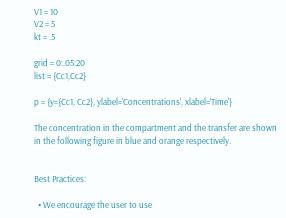V1 = 10
V2 = 5
kt = .5

grid = 0:.05:20
list = {Cc1,Cc2}

p = {y={Cc1, Cc2}, ylabel='Concentrations', xlabel='Time'}

The concentration in the compartment and the transfer are shown in the following figure in blue and orange respectively.


Best Practices:

  • We encourage the user to use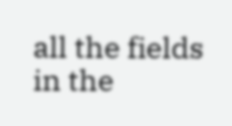all the fields in the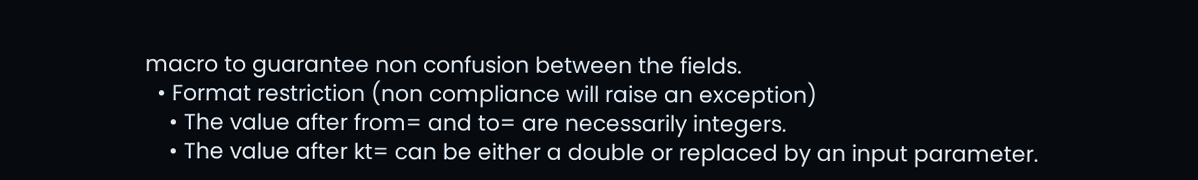macro to guarantee non confusion between the fields.
  • Format restriction (non compliance will raise an exception)
    • The value after from= and to= are necessarily integers.
    • The value after kt= can be either a double or replaced by an input parameter.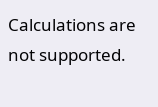Calculations are not supported.